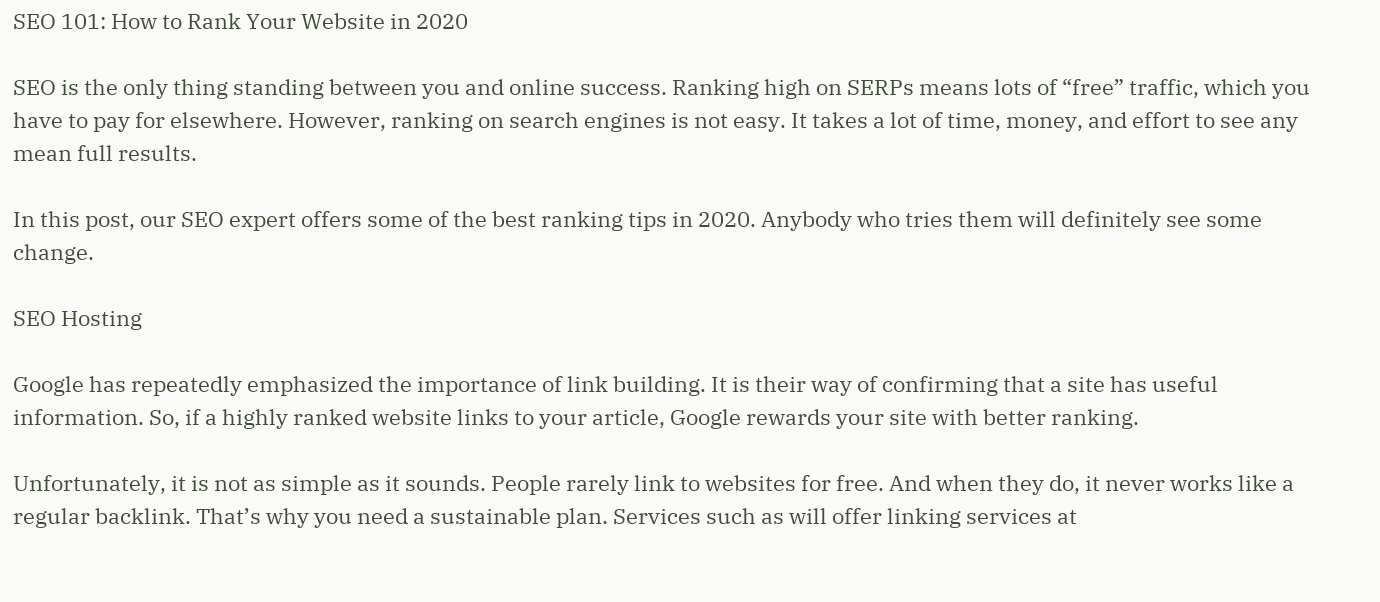SEO 101: How to Rank Your Website in 2020

SEO is the only thing standing between you and online success. Ranking high on SERPs means lots of “free” traffic, which you have to pay for elsewhere. However, ranking on search engines is not easy. It takes a lot of time, money, and effort to see any mean full results.

In this post, our SEO expert offers some of the best ranking tips in 2020. Anybody who tries them will definitely see some change.

SEO Hosting

Google has repeatedly emphasized the importance of link building. It is their way of confirming that a site has useful information. So, if a highly ranked website links to your article, Google rewards your site with better ranking.

Unfortunately, it is not as simple as it sounds. People rarely link to websites for free. And when they do, it never works like a regular backlink. That’s why you need a sustainable plan. Services such as will offer linking services at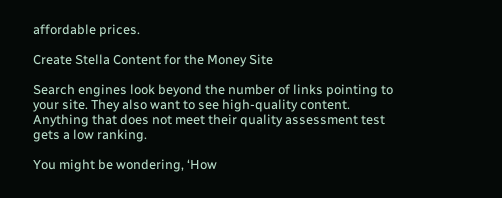affordable prices.

Create Stella Content for the Money Site

Search engines look beyond the number of links pointing to your site. They also want to see high-quality content. Anything that does not meet their quality assessment test gets a low ranking.

You might be wondering, ‘How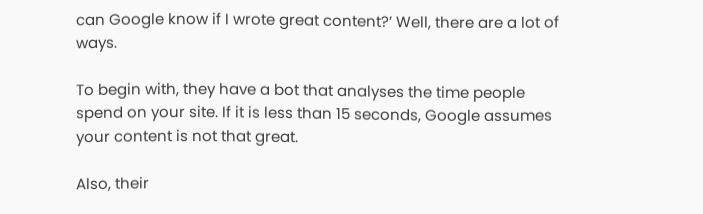can Google know if I wrote great content?’ Well, there are a lot of ways.

To begin with, they have a bot that analyses the time people spend on your site. If it is less than 15 seconds, Google assumes your content is not that great.

Also, their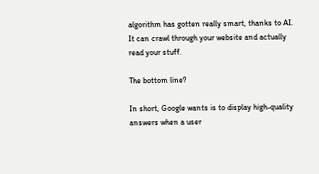algorithm has gotten really smart, thanks to AI. It can crawl through your website and actually read your stuff.

The bottom line?

In short, Google wants is to display high-quality answers when a user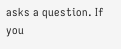asks a question. If you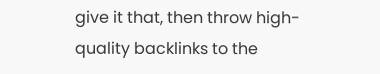give it that, then throw high-quality backlinks to the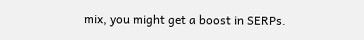mix, you might get a boost in SERPs.